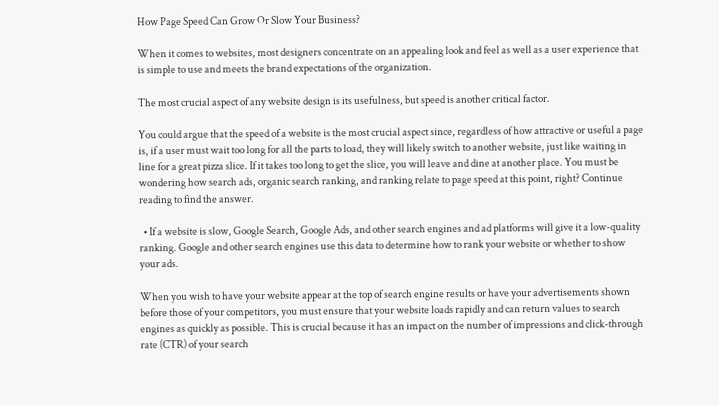How Page Speed Can Grow Or Slow Your Business?

When it comes to websites, most designers concentrate on an appealing look and feel as well as a user experience that is simple to use and meets the brand expectations of the organization.

The most crucial aspect of any website design is its usefulness, but speed is another critical factor.

You could argue that the speed of a website is the most crucial aspect since, regardless of how attractive or useful a page is, if a user must wait too long for all the parts to load, they will likely switch to another website, just like waiting in line for a great pizza slice. If it takes too long to get the slice, you will leave and dine at another place. You must be wondering how search ads, organic search ranking, and ranking relate to page speed at this point, right? Continue reading to find the answer.

  • If a website is slow, Google Search, Google Ads, and other search engines and ad platforms will give it a low-quality ranking. Google and other search engines use this data to determine how to rank your website or whether to show your ads.

When you wish to have your website appear at the top of search engine results or have your advertisements shown before those of your competitors, you must ensure that your website loads rapidly and can return values to search engines as quickly as possible. This is crucial because it has an impact on the number of impressions and click-through rate (CTR) of your search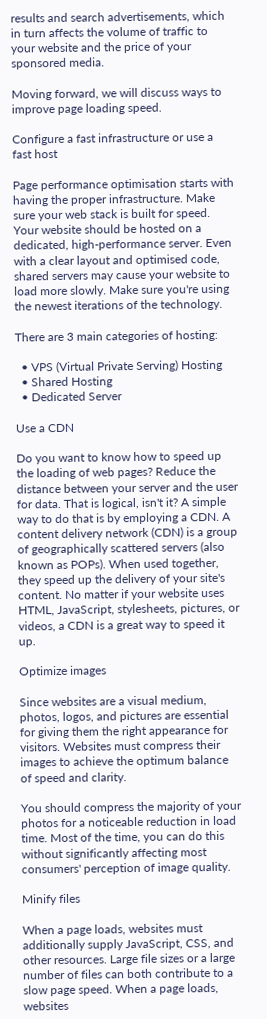results and search advertisements, which in turn affects the volume of traffic to your website and the price of your sponsored media.

Moving forward, we will discuss ways to improve page loading speed.

Configure a fast infrastructure or use a fast host

Page performance optimisation starts with having the proper infrastructure. Make sure your web stack is built for speed. Your website should be hosted on a dedicated, high-performance server. Even with a clear layout and optimised code, shared servers may cause your website to load more slowly. Make sure you're using the newest iterations of the technology.

There are 3 main categories of hosting:

  • VPS (Virtual Private Serving) Hosting
  • Shared Hosting
  • Dedicated Server

Use a CDN

Do you want to know how to speed up the loading of web pages? Reduce the distance between your server and the user for data. That is logical, isn't it? A simple way to do that is by employing a CDN. A content delivery network (CDN) is a group of geographically scattered servers (also known as POPs). When used together, they speed up the delivery of your site's content. No matter if your website uses HTML, JavaScript, stylesheets, pictures, or videos, a CDN is a great way to speed it up.

Optimize images

Since websites are a visual medium, photos, logos, and pictures are essential for giving them the right appearance for visitors. Websites must compress their images to achieve the optimum balance of speed and clarity.

You should compress the majority of your photos for a noticeable reduction in load time. Most of the time, you can do this without significantly affecting most consumers' perception of image quality.

Minify files

When a page loads, websites must additionally supply JavaScript, CSS, and other resources. Large file sizes or a large number of files can both contribute to a slow page speed. When a page loads, websites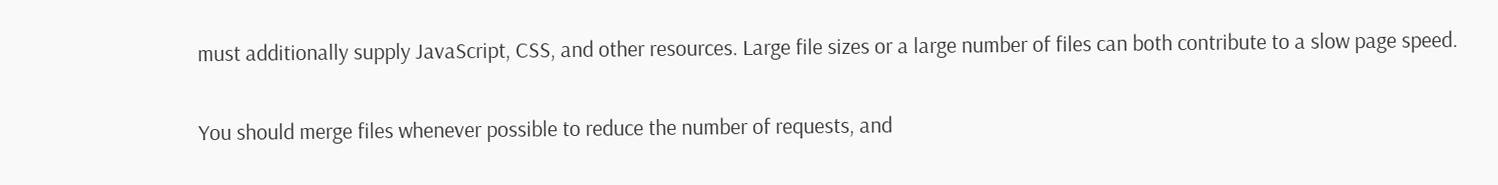must additionally supply JavaScript, CSS, and other resources. Large file sizes or a large number of files can both contribute to a slow page speed.

You should merge files whenever possible to reduce the number of requests, and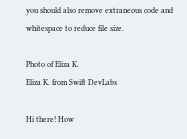you should also remove extraneous code and whitespace to reduce file size.

Photo of Eliza K.
Eliza K. from Swift DevLabs

Hi there! How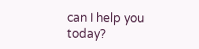can I help you today?